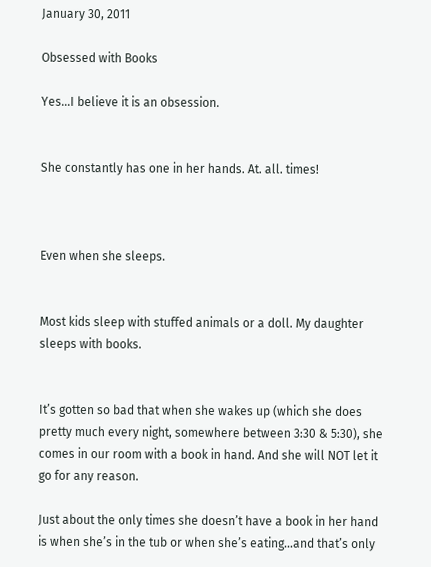January 30, 2011

Obsessed with Books

Yes…I believe it is an obsession.


She constantly has one in her hands. At. all. times!



Even when she sleeps.


Most kids sleep with stuffed animals or a doll. My daughter sleeps with books.


It’s gotten so bad that when she wakes up (which she does pretty much every night, somewhere between 3:30 & 5:30), she comes in our room with a book in hand. And she will NOT let it go for any reason.

Just about the only times she doesn’t have a book in her hand is when she’s in the tub or when she’s eating…and that’s only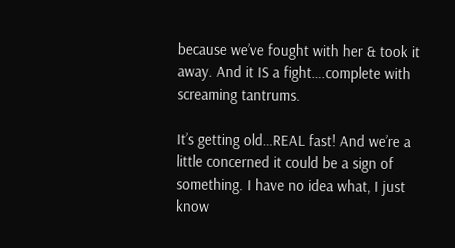because we’ve fought with her & took it away. And it IS a fight….complete with screaming tantrums.

It’s getting old…REAL fast! And we’re a little concerned it could be a sign of something. I have no idea what, I just know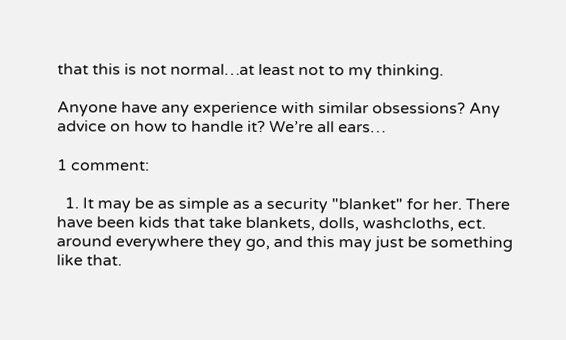that this is not normal…at least not to my thinking.

Anyone have any experience with similar obsessions? Any advice on how to handle it? We’re all ears…

1 comment:

  1. It may be as simple as a security "blanket" for her. There have been kids that take blankets, dolls, washcloths, ect. around everywhere they go, and this may just be something like that.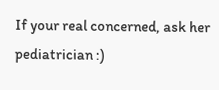If your real concerned, ask her pediatrician :)